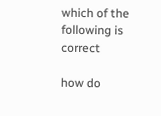which of the following is correct

how do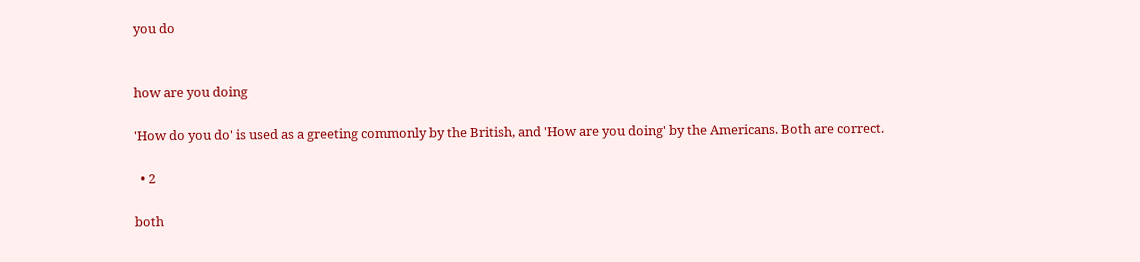you do


how are you doing

'How do you do' is used as a greeting commonly by the British, and 'How are you doing' by the Americans. Both are correct.

  • 2

both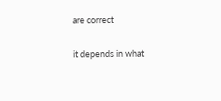are correct

it depends in what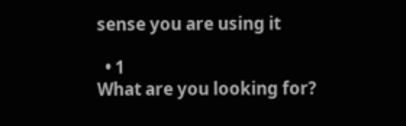sense you are using it

  • 1
What are you looking for?